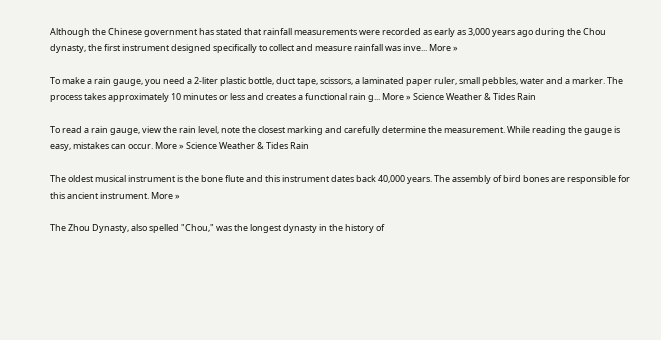Although the Chinese government has stated that rainfall measurements were recorded as early as 3,000 years ago during the Chou dynasty, the first instrument designed specifically to collect and measure rainfall was inve... More »

To make a rain gauge, you need a 2-liter plastic bottle, duct tape, scissors, a laminated paper ruler, small pebbles, water and a marker. The process takes approximately 10 minutes or less and creates a functional rain g... More » Science Weather & Tides Rain

To read a rain gauge, view the rain level, note the closest marking and carefully determine the measurement. While reading the gauge is easy, mistakes can occur. More » Science Weather & Tides Rain

The oldest musical instrument is the bone flute and this instrument dates back 40,000 years. The assembly of bird bones are responsible for this ancient instrument. More »

The Zhou Dynasty, also spelled "Chou," was the longest dynasty in the history of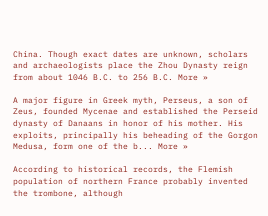China. Though exact dates are unknown, scholars and archaeologists place the Zhou Dynasty reign from about 1046 B.C. to 256 B.C. More »

A major figure in Greek myth, Perseus, a son of Zeus, founded Mycenae and established the Perseid dynasty of Danaans in honor of his mother. His exploits, principally his beheading of the Gorgon Medusa, form one of the b... More »

According to historical records, the Flemish population of northern France probably invented the trombone, although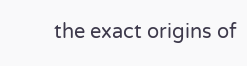the exact origins of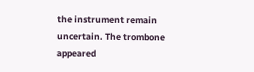the instrument remain uncertain. The trombone appeared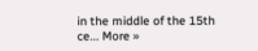in the middle of the 15th ce... More »